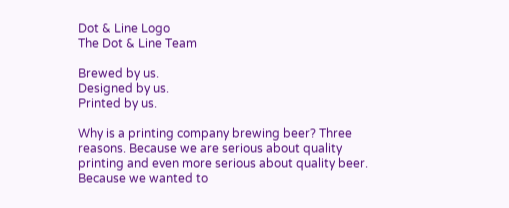Dot & Line Logo
The Dot & Line Team

Brewed by us.
Designed by us.
Printed by us.

Why is a printing company brewing beer? Three reasons. Because we are serious about quality printing and even more serious about quality beer. Because we wanted to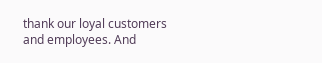thank our loyal customers and employees. And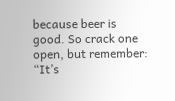because beer is good. So crack one open, but remember: “It’s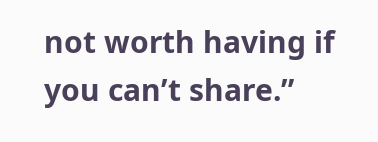not worth having if you can’t share.”